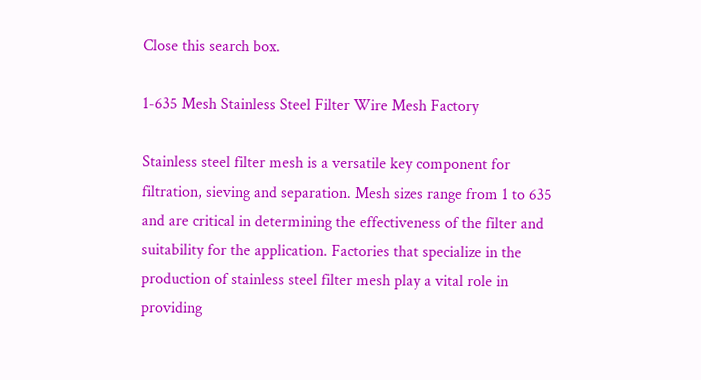Close this search box.

1-635 Mesh Stainless Steel Filter Wire Mesh Factory

Stainless steel filter mesh is a versatile key component for filtration, sieving and separation. Mesh sizes range from 1 to 635 and are critical in determining the effectiveness of the filter and suitability for the application. Factories that specialize in the production of stainless steel filter mesh play a vital role in providing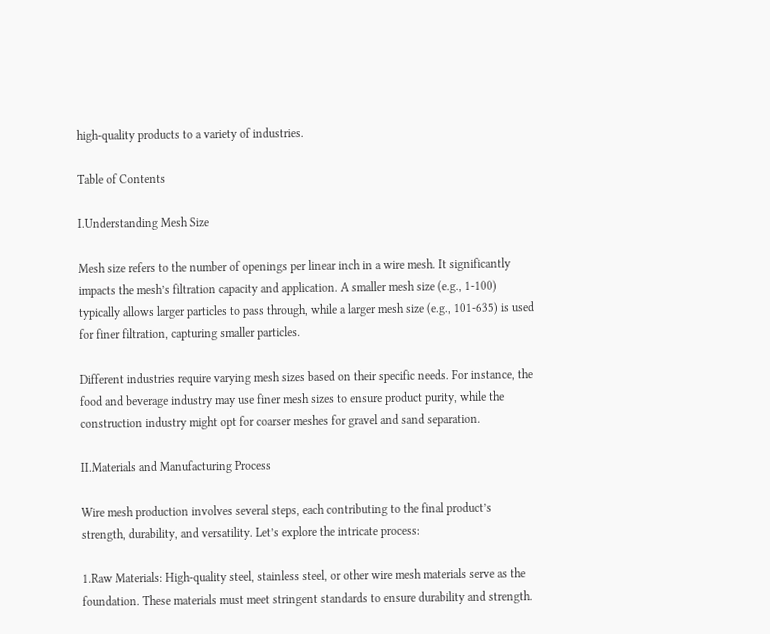high-quality products to a variety of industries.

Table of Contents

I.Understanding Mesh Size

Mesh size refers to the number of openings per linear inch in a wire mesh. It significantly impacts the mesh’s filtration capacity and application. A smaller mesh size (e.g., 1-100) typically allows larger particles to pass through, while a larger mesh size (e.g., 101-635) is used for finer filtration, capturing smaller particles.

Different industries require varying mesh sizes based on their specific needs. For instance, the food and beverage industry may use finer mesh sizes to ensure product purity, while the construction industry might opt for coarser meshes for gravel and sand separation.

II.Materials and Manufacturing Process

Wire mesh production involves several steps, each contributing to the final product’s strength, durability, and versatility. Let’s explore the intricate process:

1.Raw Materials: High-quality steel, stainless steel, or other wire mesh materials serve as the foundation. These materials must meet stringent standards to ensure durability and strength.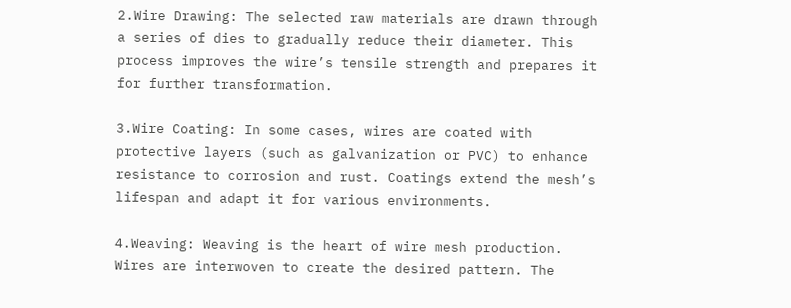2.Wire Drawing: The selected raw materials are drawn through a series of dies to gradually reduce their diameter. This process improves the wire’s tensile strength and prepares it for further transformation.

3.Wire Coating: In some cases, wires are coated with protective layers (such as galvanization or PVC) to enhance resistance to corrosion and rust. Coatings extend the mesh’s lifespan and adapt it for various environments.

4.Weaving: Weaving is the heart of wire mesh production. Wires are interwoven to create the desired pattern. The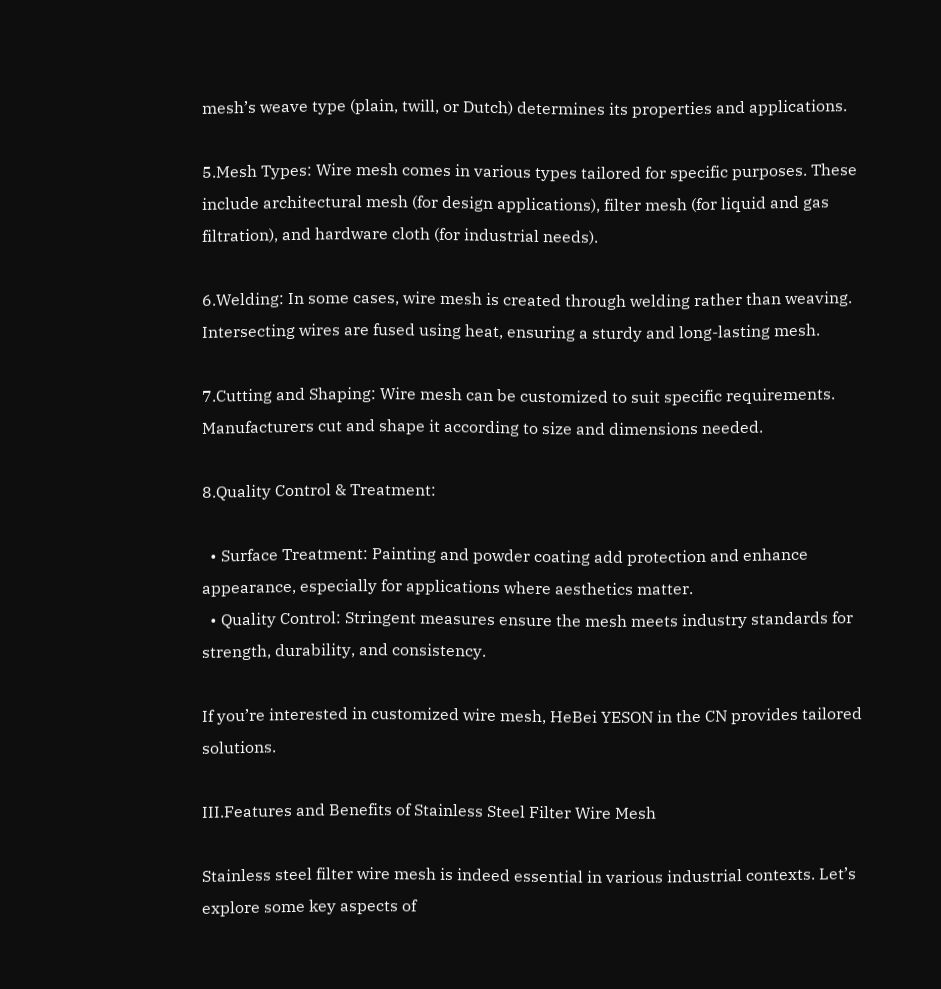mesh’s weave type (plain, twill, or Dutch) determines its properties and applications.

5.Mesh Types: Wire mesh comes in various types tailored for specific purposes. These include architectural mesh (for design applications), filter mesh (for liquid and gas filtration), and hardware cloth (for industrial needs).

6.Welding: In some cases, wire mesh is created through welding rather than weaving. Intersecting wires are fused using heat, ensuring a sturdy and long-lasting mesh.

7.Cutting and Shaping: Wire mesh can be customized to suit specific requirements. Manufacturers cut and shape it according to size and dimensions needed.

8.Quality Control & Treatment:

  • Surface Treatment: Painting and powder coating add protection and enhance appearance, especially for applications where aesthetics matter.
  • Quality Control: Stringent measures ensure the mesh meets industry standards for strength, durability, and consistency.

If you’re interested in customized wire mesh, HeBei YESON in the CN provides tailored solutions.

III.Features and Benefits of Stainless Steel Filter Wire Mesh

Stainless steel filter wire mesh is indeed essential in various industrial contexts. Let’s explore some key aspects of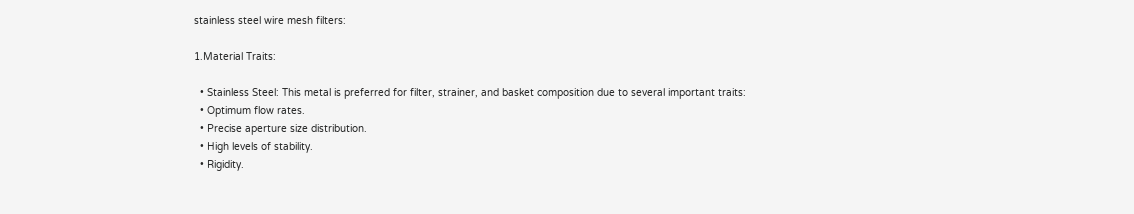stainless steel wire mesh filters:

1.Material Traits:

  • Stainless Steel: This metal is preferred for filter, strainer, and basket composition due to several important traits:
  • Optimum flow rates.
  • Precise aperture size distribution.
  • High levels of stability.
  • Rigidity.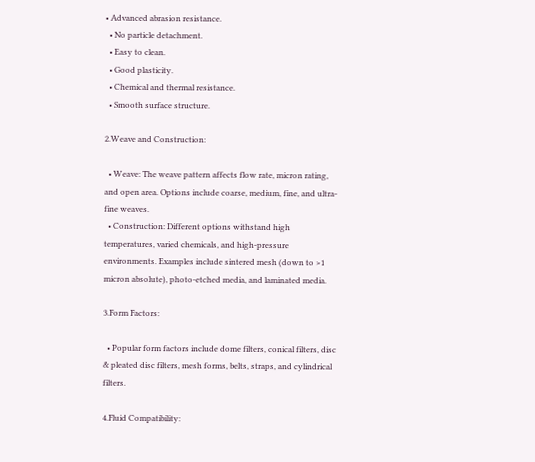• Advanced abrasion resistance.
  • No particle detachment.
  • Easy to clean.
  • Good plasticity.
  • Chemical and thermal resistance.
  • Smooth surface structure.

2.Weave and Construction:

  • Weave: The weave pattern affects flow rate, micron rating, and open area. Options include coarse, medium, fine, and ultra-fine weaves.
  • Construction: Different options withstand high temperatures, varied chemicals, and high-pressure environments. Examples include sintered mesh (down to >1 micron absolute), photo-etched media, and laminated media.

3.Form Factors:

  • Popular form factors include dome filters, conical filters, disc & pleated disc filters, mesh forms, belts, straps, and cylindrical filters.

4.Fluid Compatibility: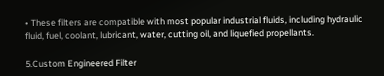• These filters are compatible with most popular industrial fluids, including hydraulic fluid, fuel, coolant, lubricant, water, cutting oil, and liquefied propellants.

5.Custom Engineered Filter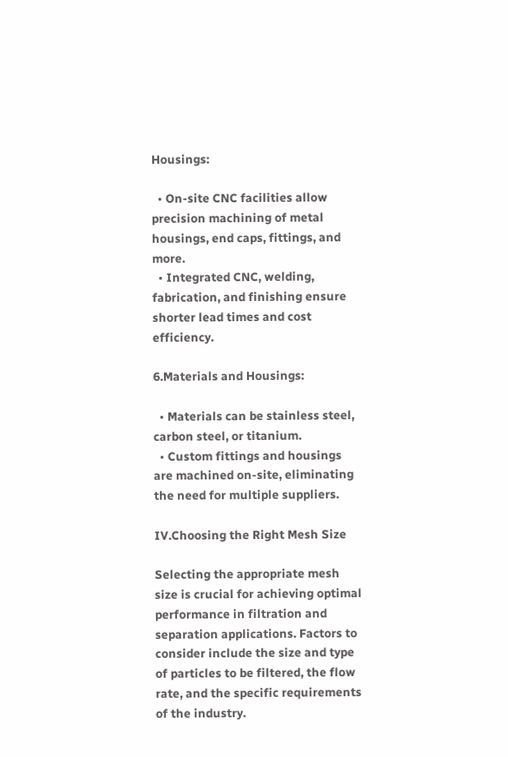Housings:

  • On-site CNC facilities allow precision machining of metal housings, end caps, fittings, and more.
  • Integrated CNC, welding, fabrication, and finishing ensure shorter lead times and cost efficiency.

6.Materials and Housings:

  • Materials can be stainless steel, carbon steel, or titanium.
  • Custom fittings and housings are machined on-site, eliminating the need for multiple suppliers.

IV.Choosing the Right Mesh Size

Selecting the appropriate mesh size is crucial for achieving optimal performance in filtration and separation applications. Factors to consider include the size and type of particles to be filtered, the flow rate, and the specific requirements of the industry.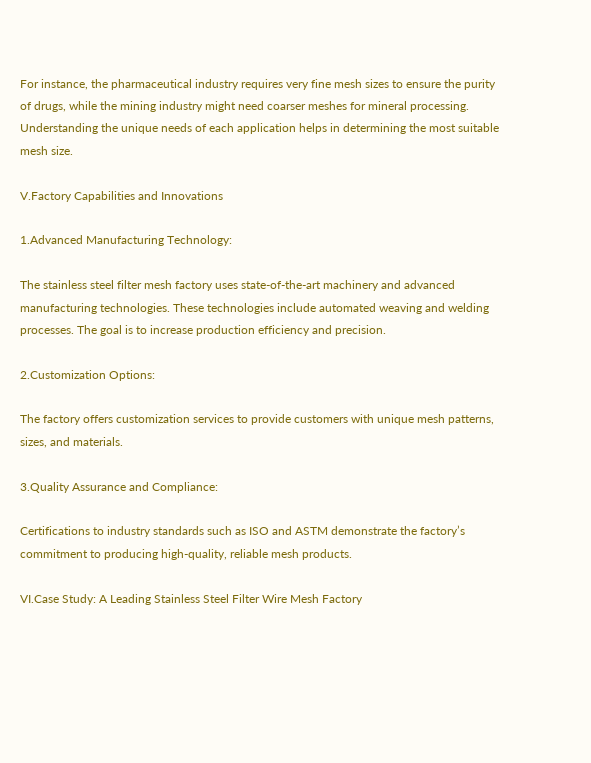For instance, the pharmaceutical industry requires very fine mesh sizes to ensure the purity of drugs, while the mining industry might need coarser meshes for mineral processing. Understanding the unique needs of each application helps in determining the most suitable mesh size.

V.Factory Capabilities and Innovations

1.Advanced Manufacturing Technology:

The stainless steel filter mesh factory uses state-of-the-art machinery and advanced manufacturing technologies. These technologies include automated weaving and welding processes. The goal is to increase production efficiency and precision.

2.Customization Options:

The factory offers customization services to provide customers with unique mesh patterns, sizes, and materials.

3.Quality Assurance and Compliance:

Certifications to industry standards such as ISO and ASTM demonstrate the factory’s commitment to producing high-quality, reliable mesh products.

VI.Case Study: A Leading Stainless Steel Filter Wire Mesh Factory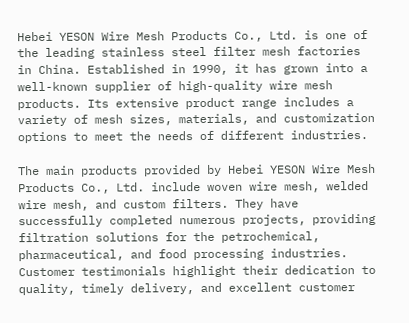Hebei YESON Wire Mesh Products Co., Ltd. is one of the leading stainless steel filter mesh factories in China. Established in 1990, it has grown into a well-known supplier of high-quality wire mesh products. Its extensive product range includes a variety of mesh sizes, materials, and customization options to meet the needs of different industries.

The main products provided by Hebei YESON Wire Mesh Products Co., Ltd. include woven wire mesh, welded wire mesh, and custom filters. They have successfully completed numerous projects, providing filtration solutions for the petrochemical, pharmaceutical, and food processing industries. Customer testimonials highlight their dedication to quality, timely delivery, and excellent customer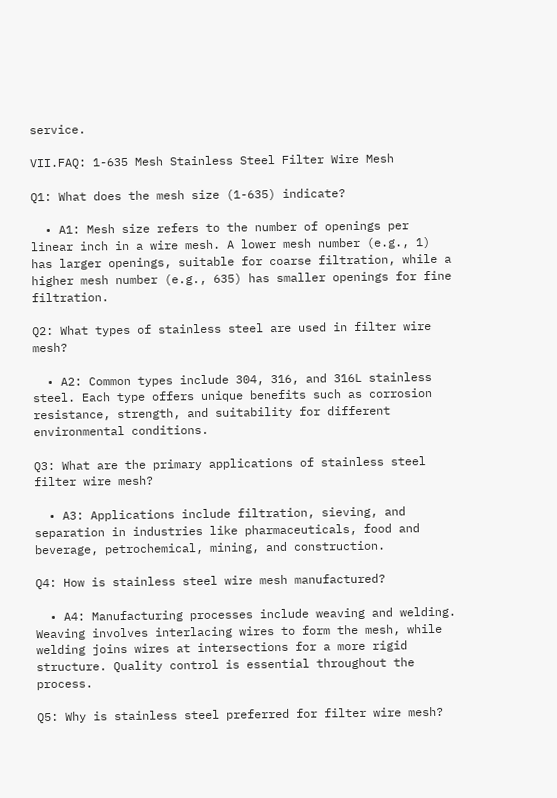service.

VII.FAQ: 1-635 Mesh Stainless Steel Filter Wire Mesh

Q1: What does the mesh size (1-635) indicate?

  • A1: Mesh size refers to the number of openings per linear inch in a wire mesh. A lower mesh number (e.g., 1) has larger openings, suitable for coarse filtration, while a higher mesh number (e.g., 635) has smaller openings for fine filtration.

Q2: What types of stainless steel are used in filter wire mesh?

  • A2: Common types include 304, 316, and 316L stainless steel. Each type offers unique benefits such as corrosion resistance, strength, and suitability for different environmental conditions.

Q3: What are the primary applications of stainless steel filter wire mesh?

  • A3: Applications include filtration, sieving, and separation in industries like pharmaceuticals, food and beverage, petrochemical, mining, and construction.

Q4: How is stainless steel wire mesh manufactured?

  • A4: Manufacturing processes include weaving and welding. Weaving involves interlacing wires to form the mesh, while welding joins wires at intersections for a more rigid structure. Quality control is essential throughout the process.

Q5: Why is stainless steel preferred for filter wire mesh?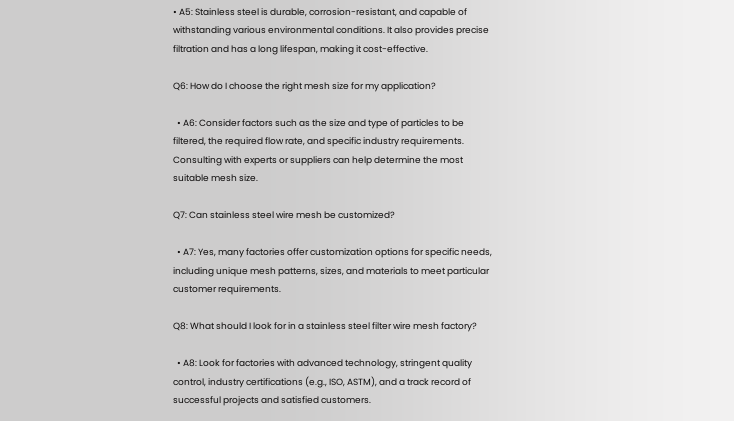• A5: Stainless steel is durable, corrosion-resistant, and capable of withstanding various environmental conditions. It also provides precise filtration and has a long lifespan, making it cost-effective.

Q6: How do I choose the right mesh size for my application?

  • A6: Consider factors such as the size and type of particles to be filtered, the required flow rate, and specific industry requirements. Consulting with experts or suppliers can help determine the most suitable mesh size.

Q7: Can stainless steel wire mesh be customized?

  • A7: Yes, many factories offer customization options for specific needs, including unique mesh patterns, sizes, and materials to meet particular customer requirements.

Q8: What should I look for in a stainless steel filter wire mesh factory?

  • A8: Look for factories with advanced technology, stringent quality control, industry certifications (e.g., ISO, ASTM), and a track record of successful projects and satisfied customers.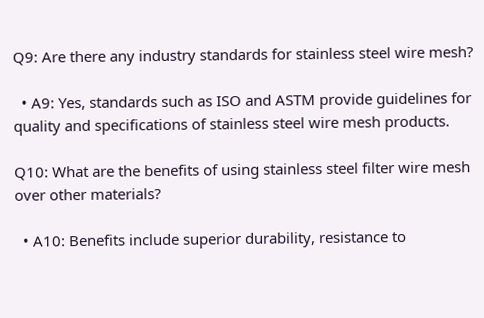Q9: Are there any industry standards for stainless steel wire mesh?

  • A9: Yes, standards such as ISO and ASTM provide guidelines for quality and specifications of stainless steel wire mesh products.

Q10: What are the benefits of using stainless steel filter wire mesh over other materials?

  • A10: Benefits include superior durability, resistance to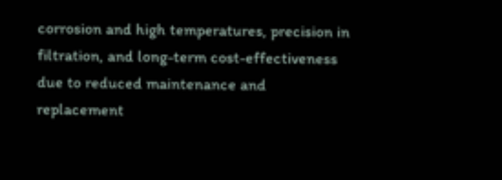corrosion and high temperatures, precision in filtration, and long-term cost-effectiveness due to reduced maintenance and replacement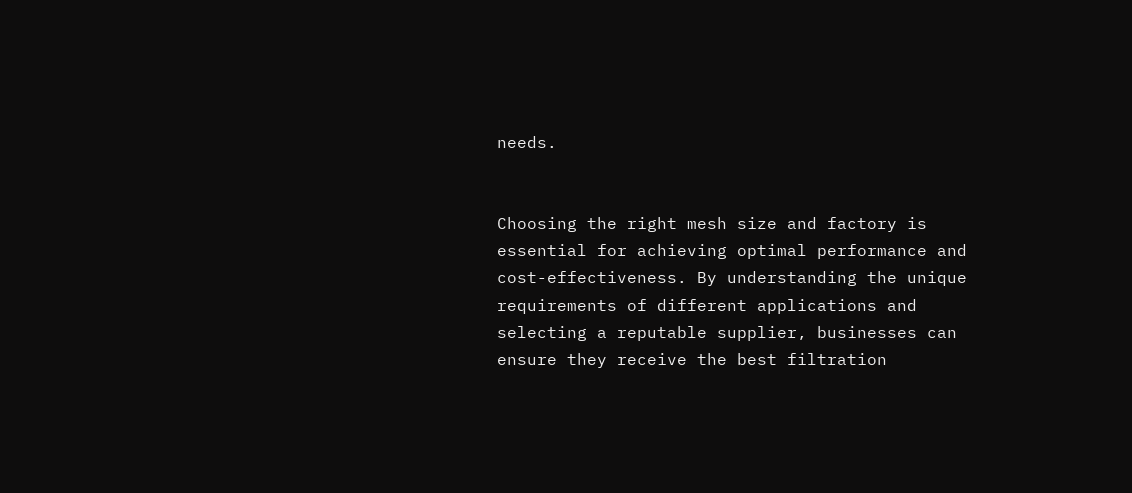needs.


Choosing the right mesh size and factory is essential for achieving optimal performance and cost-effectiveness. By understanding the unique requirements of different applications and selecting a reputable supplier, businesses can ensure they receive the best filtration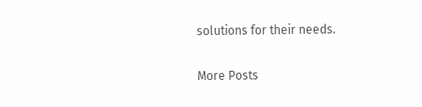solutions for their needs.

More Posts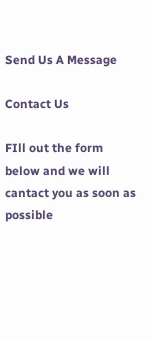Send Us A Message

Contact Us

FIll out the form below and we will cantact you as soon as possible